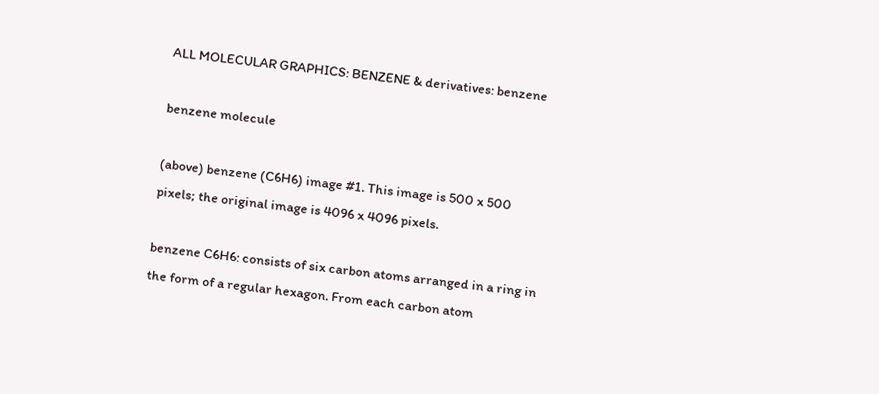ALL MOLECULAR GRAPHICS: BENZENE & derivatives: benzene

benzene molecule

(above) benzene (C6H6) image #1. This image is 500 x 500 pixels; the original image is 4096 x 4096 pixels.

benzene C6H6: consists of six carbon atoms arranged in a ring in the form of a regular hexagon. From each carbon atom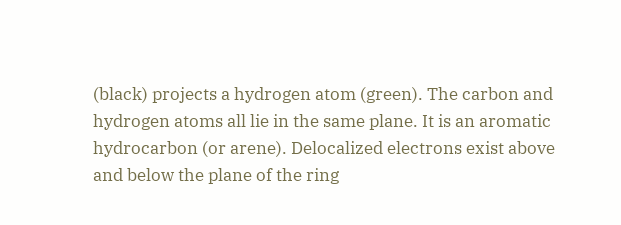(black) projects a hydrogen atom (green). The carbon and hydrogen atoms all lie in the same plane. It is an aromatic hydrocarbon (or arene). Delocalized electrons exist above and below the plane of the ring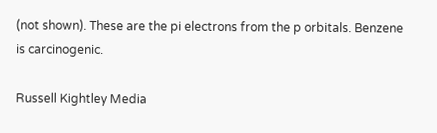(not shown). These are the pi electrons from the p orbitals. Benzene is carcinogenic.

Russell Kightley Media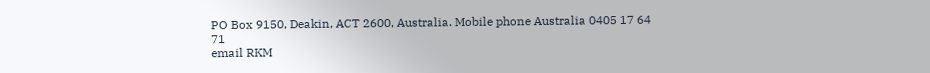PO Box 9150, Deakin, ACT 2600, Australia. Mobile phone Australia 0405 17 64 71
email RKM